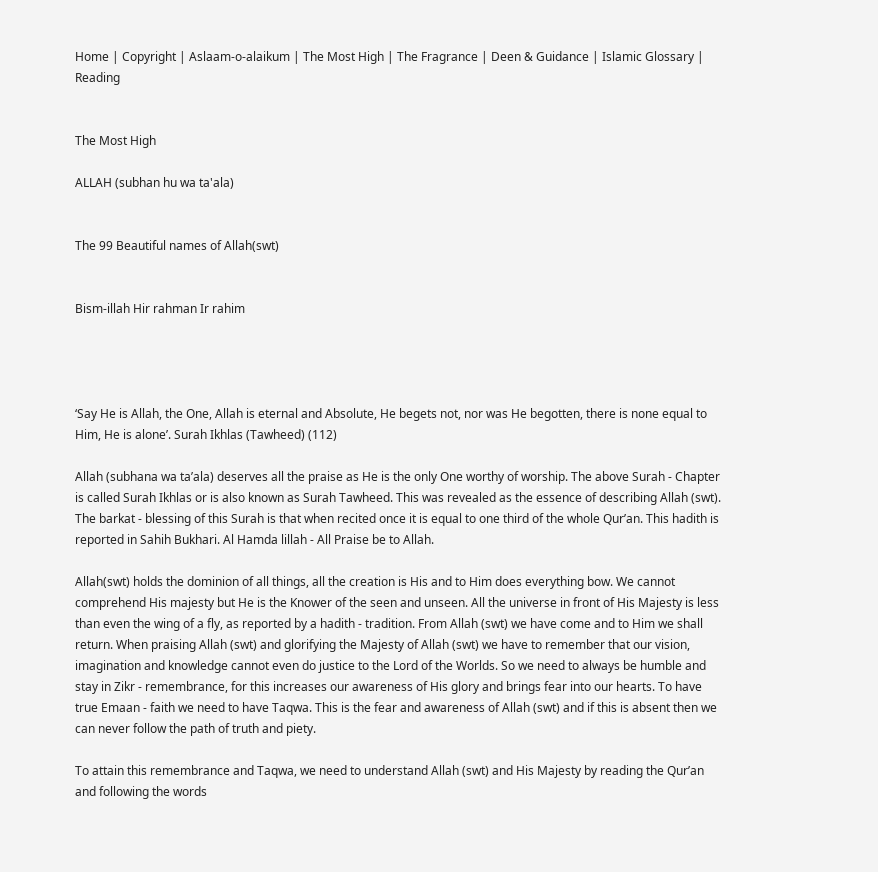Home | Copyright | Aslaam-o-alaikum | The Most High | The Fragrance | Deen & Guidance | Islamic Glossary | Reading


The Most High

ALLAH (subhan hu wa ta'ala)


The 99 Beautiful names of Allah(swt)


Bism-illah Hir rahman Ir rahim




‘Say He is Allah, the One, Allah is eternal and Absolute, He begets not, nor was He begotten, there is none equal to Him, He is alone’. Surah Ikhlas (Tawheed) (112)

Allah (subhana wa ta’ala) deserves all the praise as He is the only One worthy of worship. The above Surah - Chapter is called Surah Ikhlas or is also known as Surah Tawheed. This was revealed as the essence of describing Allah (swt). The barkat - blessing of this Surah is that when recited once it is equal to one third of the whole Qur’an. This hadith is reported in Sahih Bukhari. Al Hamda lillah - All Praise be to Allah.

Allah(swt) holds the dominion of all things, all the creation is His and to Him does everything bow. We cannot comprehend His majesty but He is the Knower of the seen and unseen. All the universe in front of His Majesty is less than even the wing of a fly, as reported by a hadith - tradition. From Allah (swt) we have come and to Him we shall return. When praising Allah (swt) and glorifying the Majesty of Allah (swt) we have to remember that our vision, imagination and knowledge cannot even do justice to the Lord of the Worlds. So we need to always be humble and stay in Zikr - remembrance, for this increases our awareness of His glory and brings fear into our hearts. To have true Emaan - faith we need to have Taqwa. This is the fear and awareness of Allah (swt) and if this is absent then we can never follow the path of truth and piety.

To attain this remembrance and Taqwa, we need to understand Allah (swt) and His Majesty by reading the Qur’an and following the words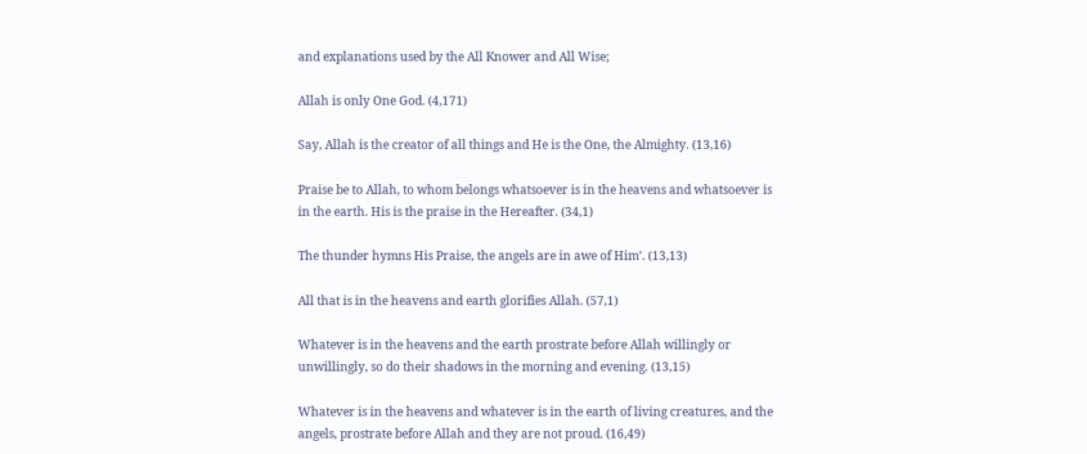and explanations used by the All Knower and All Wise;

Allah is only One God. (4,171)

Say, Allah is the creator of all things and He is the One, the Almighty. (13,16)

Praise be to Allah, to whom belongs whatsoever is in the heavens and whatsoever is in the earth. His is the praise in the Hereafter. (34,1)

The thunder hymns His Praise, the angels are in awe of Him’. (13,13)

All that is in the heavens and earth glorifies Allah. (57,1)

Whatever is in the heavens and the earth prostrate before Allah willingly or unwillingly, so do their shadows in the morning and evening. (13,15)

Whatever is in the heavens and whatever is in the earth of living creatures, and the angels, prostrate before Allah and they are not proud. (16,49)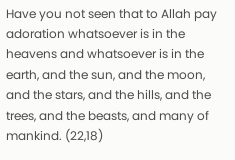Have you not seen that to Allah pay adoration whatsoever is in the heavens and whatsoever is in the earth, and the sun, and the moon, and the stars, and the hills, and the trees, and the beasts, and many of mankind. (22,18)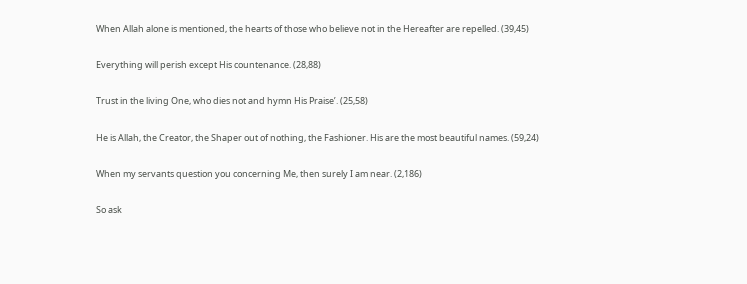When Allah alone is mentioned, the hearts of those who believe not in the Hereafter are repelled. (39,45)

Everything will perish except His countenance. (28,88)

Trust in the living One, who dies not and hymn His Praise’. (25,58)

He is Allah, the Creator, the Shaper out of nothing, the Fashioner. His are the most beautiful names. (59,24)

When my servants question you concerning Me, then surely I am near. (2,186)

So ask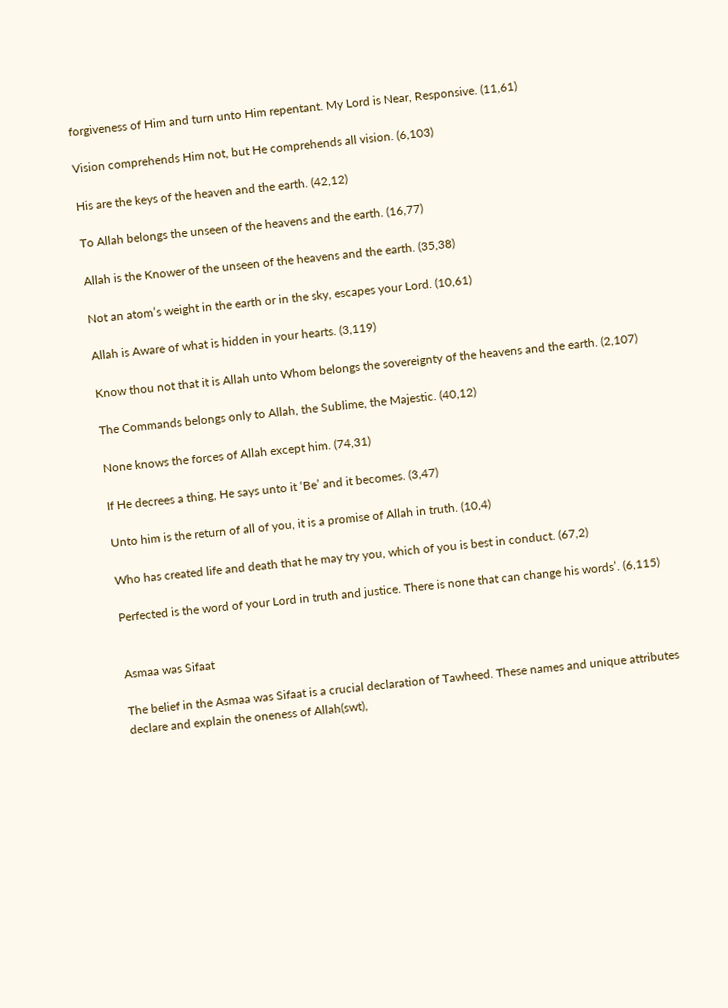forgiveness of Him and turn unto Him repentant. My Lord is Near, Responsive. (11,61)

Vision comprehends Him not, but He comprehends all vision. (6,103)

His are the keys of the heaven and the earth. (42,12)

To Allah belongs the unseen of the heavens and the earth. (16,77)

Allah is the Knower of the unseen of the heavens and the earth. (35,38)

Not an atom’s weight in the earth or in the sky, escapes your Lord. (10,61)

Allah is Aware of what is hidden in your hearts. (3,119)

Know thou not that it is Allah unto Whom belongs the sovereignty of the heavens and the earth. (2,107)

The Commands belongs only to Allah, the Sublime, the Majestic. (40,12)

None knows the forces of Allah except him. (74,31)

If He decrees a thing, He says unto it ‘Be’ and it becomes. (3,47)

Unto him is the return of all of you, it is a promise of Allah in truth. (10,4)

Who has created life and death that he may try you, which of you is best in conduct. (67,2)

Perfected is the word of your Lord in truth and justice. There is none that can change his words’. (6,115)


Asmaa was Sifaat

The belief in the Asmaa was Sifaat is a crucial declaration of Tawheed. These names and unique attributes declare and explain the oneness of Allah(swt),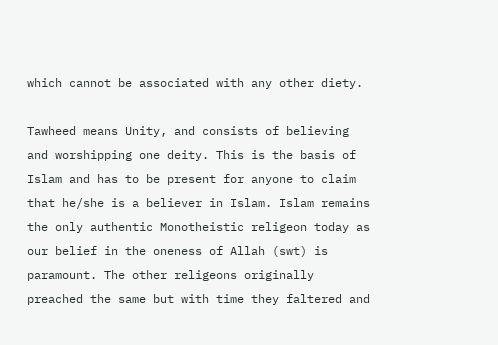which cannot be associated with any other diety.

Tawheed means Unity, and consists of believing and worshipping one deity. This is the basis of Islam and has to be present for anyone to claim that he/she is a believer in Islam. Islam remains the only authentic Monotheistic religeon today as our belief in the oneness of Allah (swt) is paramount. The other religeons originally preached the same but with time they faltered and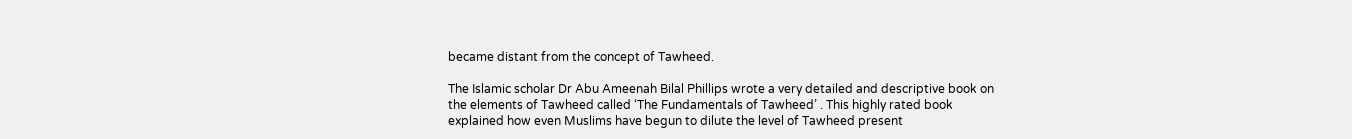became distant from the concept of Tawheed.

The Islamic scholar Dr Abu Ameenah Bilal Phillips wrote a very detailed and descriptive book on the elements of Tawheed called ‘The Fundamentals of Tawheed’ . This highly rated book explained how even Muslims have begun to dilute the level of Tawheed present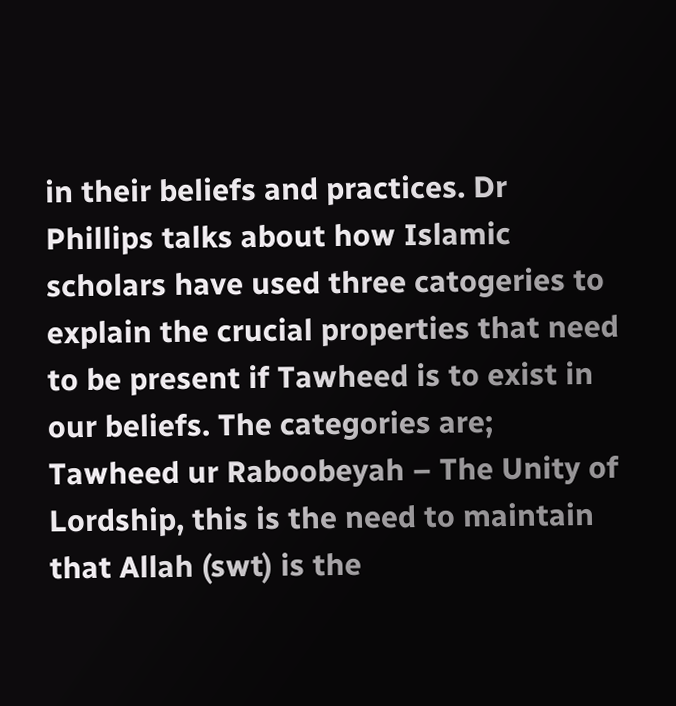in their beliefs and practices. Dr Phillips talks about how Islamic scholars have used three catogeries to explain the crucial properties that need to be present if Tawheed is to exist in our beliefs. The categories are; Tawheed ur Raboobeyah – The Unity of Lordship, this is the need to maintain that Allah (swt) is the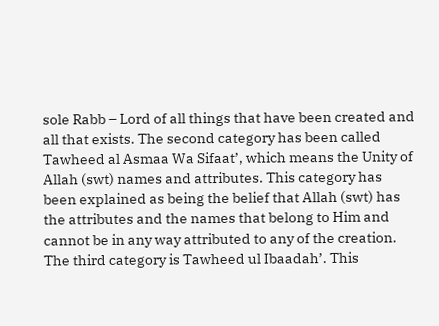sole Rabb – Lord of all things that have been created and all that exists. The second category has been called Tawheed al Asmaa Wa Sifaat’, which means the Unity of Allah (swt) names and attributes. This category has been explained as being the belief that Allah (swt) has the attributes and the names that belong to Him and cannot be in any way attributed to any of the creation. The third category is Tawheed ul Ibaadah’. This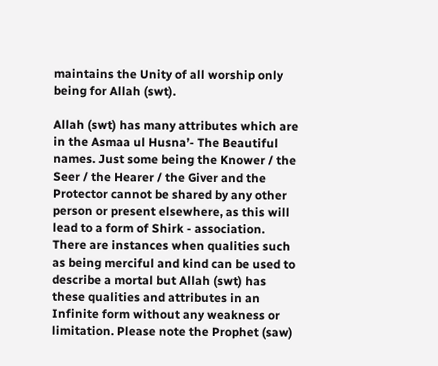maintains the Unity of all worship only being for Allah (swt).

Allah (swt) has many attributes which are in the Asmaa ul Husna’- The Beautiful names. Just some being the Knower / the Seer / the Hearer / the Giver and the Protector cannot be shared by any other person or present elsewhere, as this will lead to a form of Shirk - association. There are instances when qualities such as being merciful and kind can be used to describe a mortal but Allah (swt) has these qualities and attributes in an Infinite form without any weakness or limitation. Please note the Prophet (saw)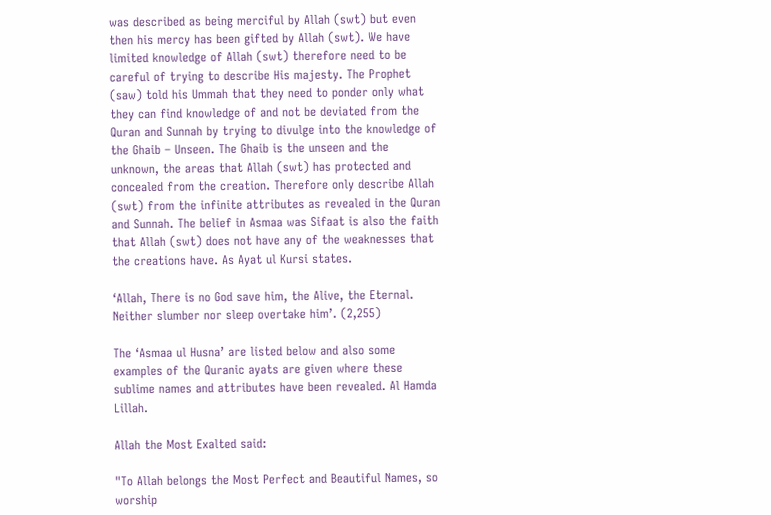was described as being merciful by Allah (swt) but even then his mercy has been gifted by Allah (swt). We have limited knowledge of Allah (swt) therefore need to be careful of trying to describe His majesty. The Prophet (saw) told his Ummah that they need to ponder only what they can find knowledge of and not be deviated from the Quran and Sunnah by trying to divulge into the knowledge of the Ghaib – Unseen. The Ghaib is the unseen and the unknown, the areas that Allah (swt) has protected and concealed from the creation. Therefore only describe Allah (swt) from the infinite attributes as revealed in the Quran and Sunnah. The belief in Asmaa was Sifaat is also the faith that Allah (swt) does not have any of the weaknesses that the creations have. As Ayat ul Kursi states.

‘Allah, There is no God save him, the Alive, the Eternal. Neither slumber nor sleep overtake him’. (2,255)

The ‘Asmaa ul Husna’ are listed below and also some examples of the Quranic ayats are given where these sublime names and attributes have been revealed. Al Hamda Lillah.

Allah the Most Exalted said:

"To Allah belongs the Most Perfect and Beautiful Names, so worship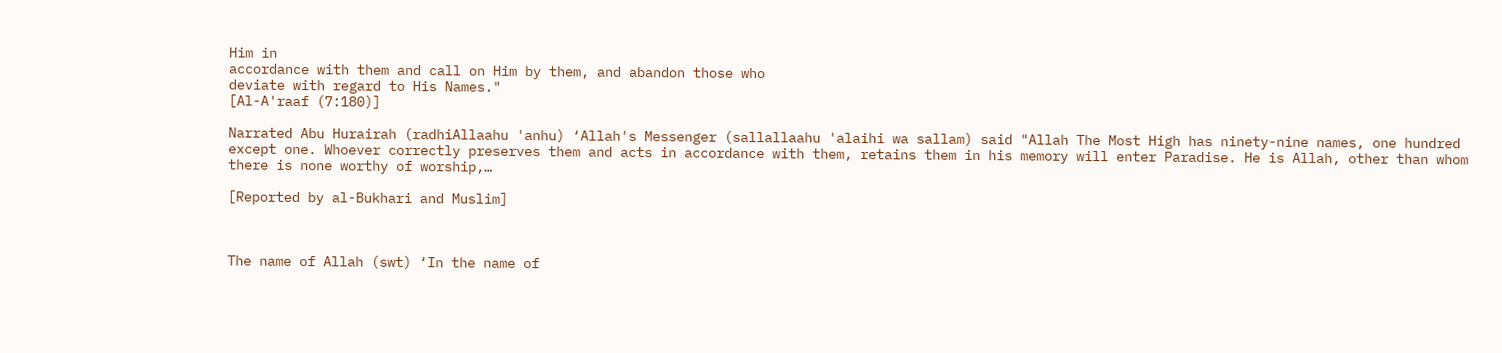Him in
accordance with them and call on Him by them, and abandon those who
deviate with regard to His Names."
[Al-A'raaf (7:180)]

Narrated Abu Hurairah (radhiAllaahu 'anhu) ‘Allah's Messenger (sallallaahu 'alaihi wa sallam) said "Allah The Most High has ninety-nine names, one hundred except one. Whoever correctly preserves them and acts in accordance with them, retains them in his memory will enter Paradise. He is Allah, other than whom there is none worthy of worship,…

[Reported by al-Bukhari and Muslim]



The name of Allah (swt) ‘In the name of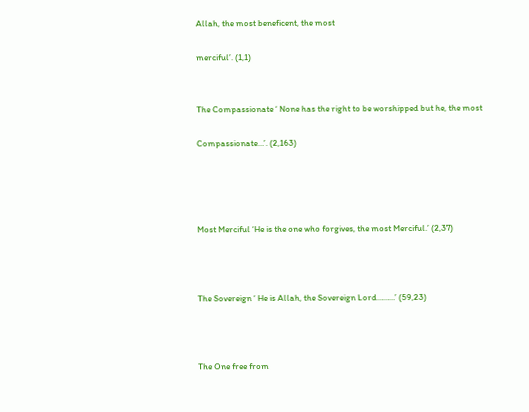Allah, the most beneficent, the most

merciful’. (1,1)


The Compassionate ‘ None has the right to be worshipped but he, the most

Compassionate…’. (2,163)




Most Merciful ‘He is the one who forgives, the most Merciful.’ (2,37)



The Sovereign ‘ He is Allah, the Sovereign Lord………’ (59,23)



The One free from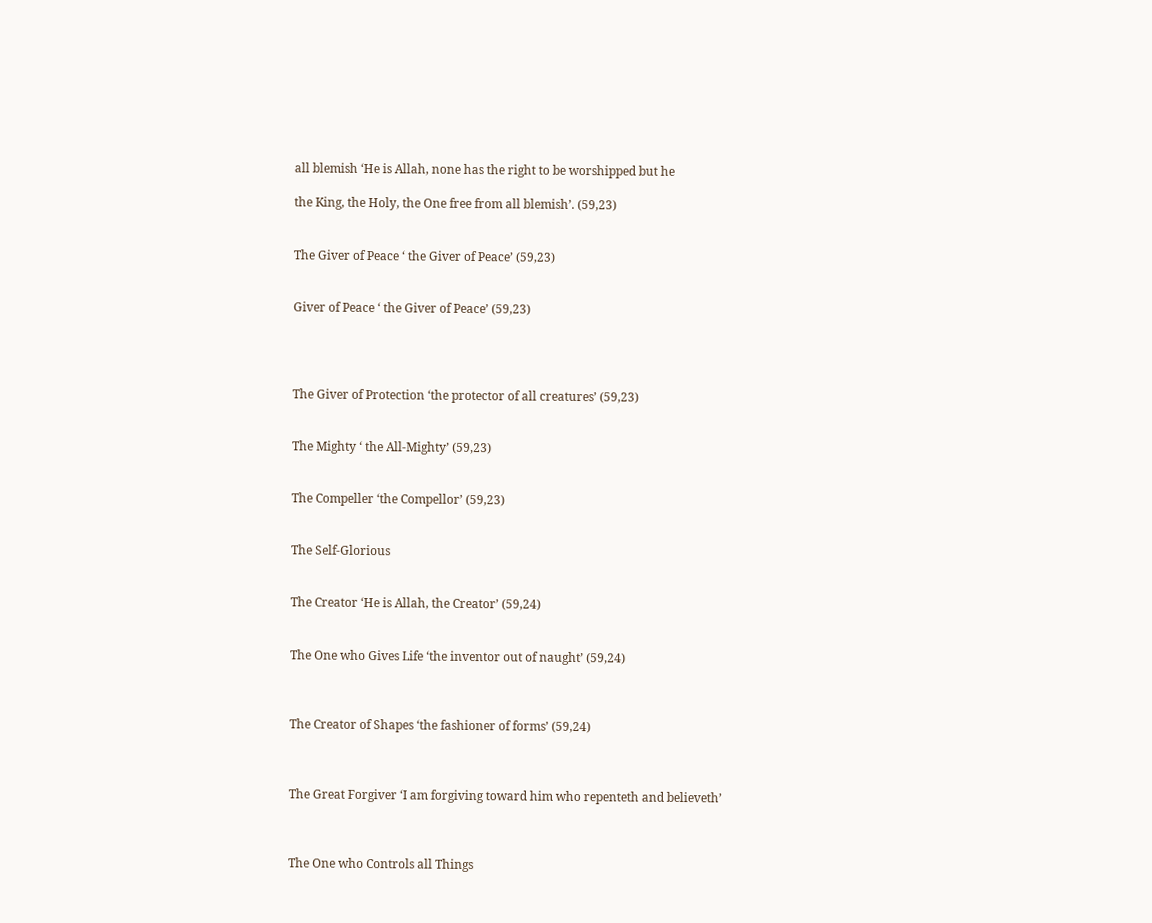all blemish ‘He is Allah, none has the right to be worshipped but he

the King, the Holy, the One free from all blemish’. (59,23)


The Giver of Peace ‘ the Giver of Peace’ (59,23)


Giver of Peace ‘ the Giver of Peace’ (59,23)




The Giver of Protection ‘the protector of all creatures’ (59,23)


The Mighty ‘ the All-Mighty’ (59,23)


The Compeller ‘the Compellor’ (59,23)


The Self-Glorious


The Creator ‘He is Allah, the Creator’ (59,24)


The One who Gives Life ‘the inventor out of naught’ (59,24)



The Creator of Shapes ‘the fashioner of forms’ (59,24)



The Great Forgiver ‘I am forgiving toward him who repenteth and believeth’



The One who Controls all Things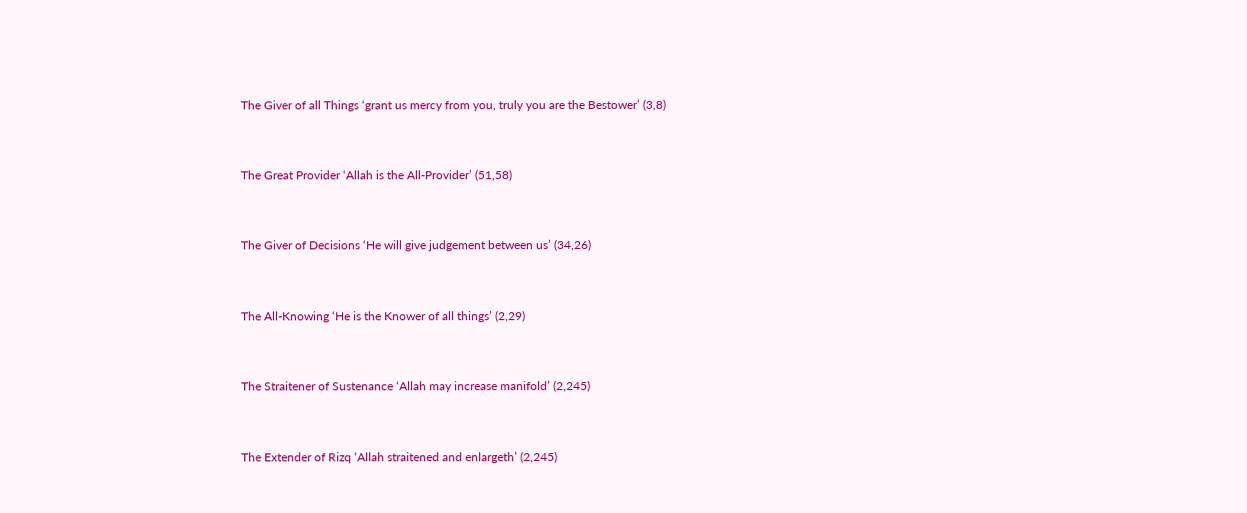The Giver of all Things ‘grant us mercy from you, truly you are the Bestower’ (3,8)



The Great Provider ‘Allah is the All-Provider’ (51,58)



The Giver of Decisions ‘He will give judgement between us’ (34,26)



The All-Knowing ‘He is the Knower of all things’ (2,29)



The Straitener of Sustenance ‘Allah may increase manifold’ (2,245)



The Extender of Rizq ‘Allah straitened and enlargeth’ (2,245)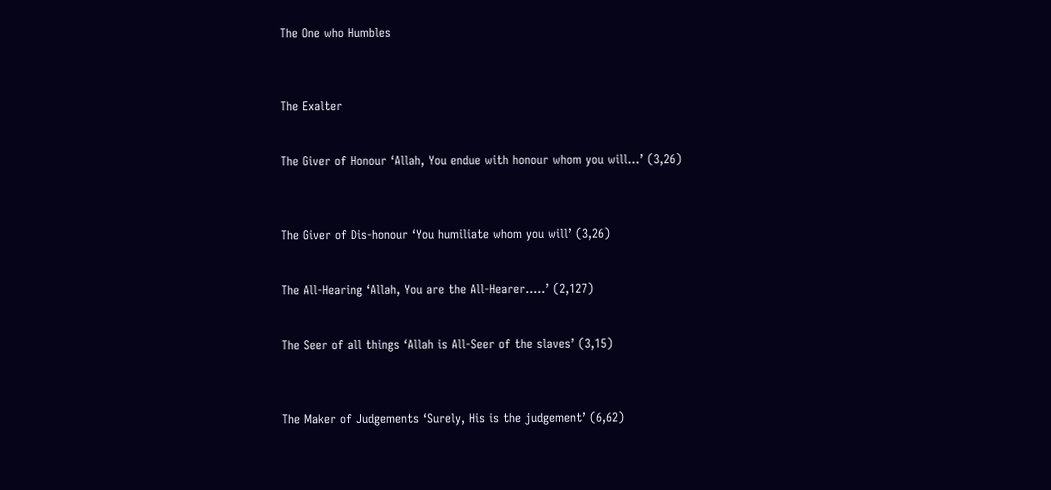The One who Humbles



The Exalter


The Giver of Honour ‘Allah, You endue with honour whom you will…’ (3,26)



The Giver of Dis-honour ‘You humiliate whom you will’ (3,26)


The All-Hearing ‘Allah, You are the All-Hearer…..’ (2,127)


The Seer of all things ‘Allah is All-Seer of the slaves’ (3,15)



The Maker of Judgements ‘Surely, His is the judgement’ (6,62)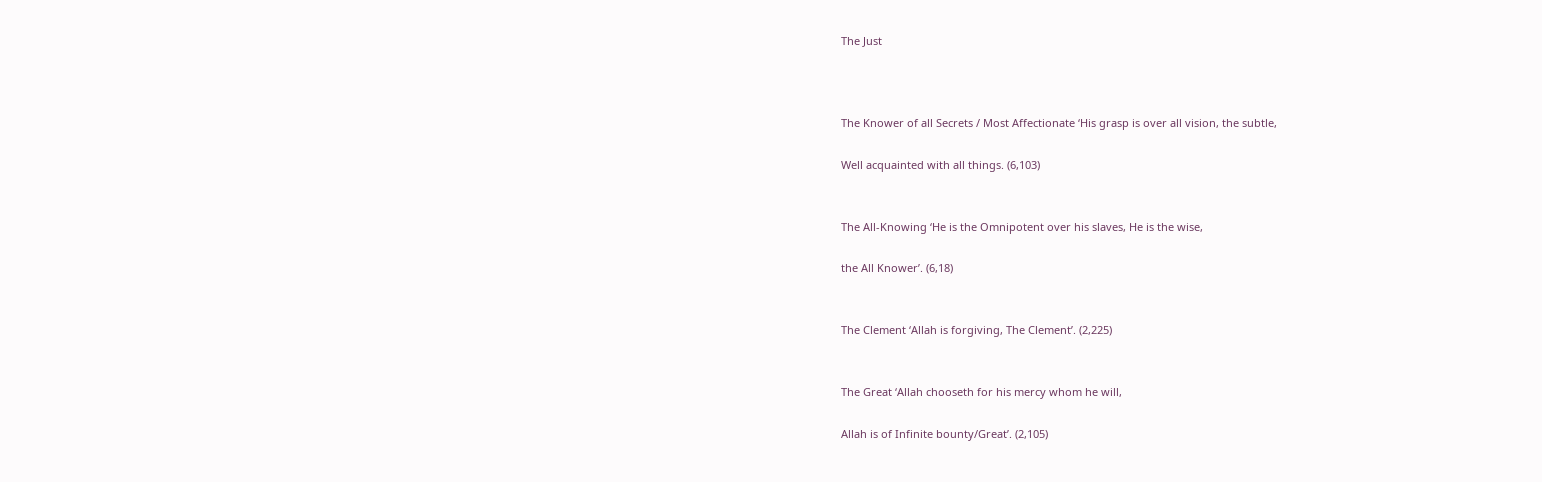The Just



The Knower of all Secrets / Most Affectionate ‘His grasp is over all vision, the subtle,

Well acquainted with all things. (6,103)


The All-Knowing ‘He is the Omnipotent over his slaves, He is the wise,

the All Knower’. (6,18)


The Clement ‘Allah is forgiving, The Clement’. (2,225)


The Great ‘Allah chooseth for his mercy whom he will,

Allah is of Infinite bounty/Great’. (2,105)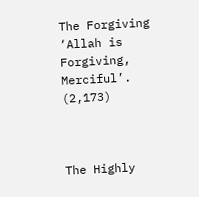The Forgiving ‘Allah is Forgiving, Merciful’. (2,173)



The Highly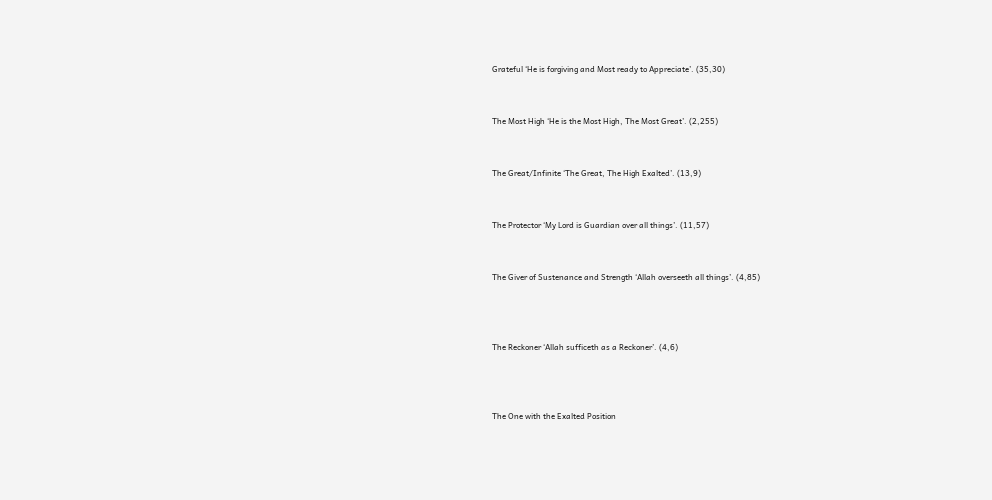Grateful ‘He is forgiving and Most ready to Appreciate’. (35,30)


The Most High ‘He is the Most High, The Most Great’. (2,255)


The Great/Infinite ‘The Great, The High Exalted’. (13,9)


The Protector ‘My Lord is Guardian over all things’. (11,57)


The Giver of Sustenance and Strength ‘Allah overseeth all things’. (4,85)



The Reckoner ‘Allah sufficeth as a Reckoner’. (4,6)



The One with the Exalted Position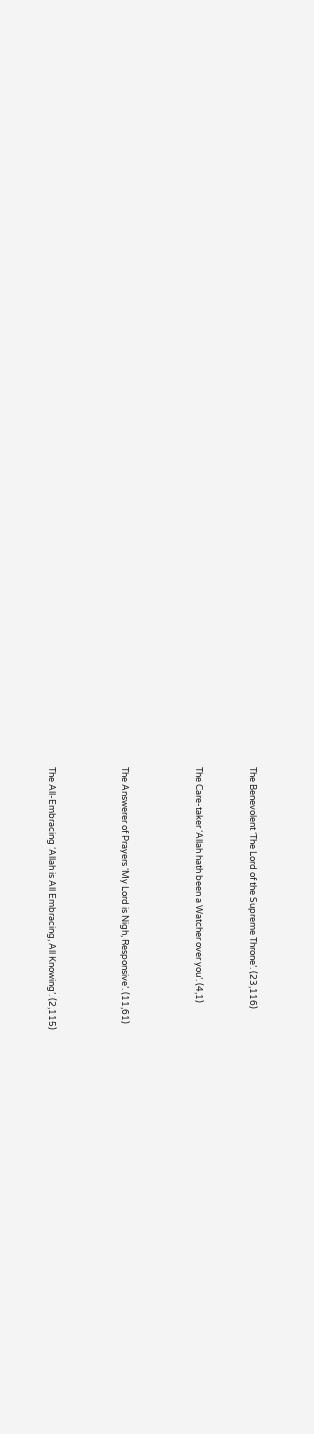The Benevolent ‘The Lord of the Supreme Throne’. (23,116)


The Care-taker ‘Allah hath been a Watcher over you’. (4,1)



The Answerer of Prayers ‘My Lord is Nigh, Responsive’. (11,61)



The All-Embracing ‘Allah is All Embracing, All Knowing’. (2,115)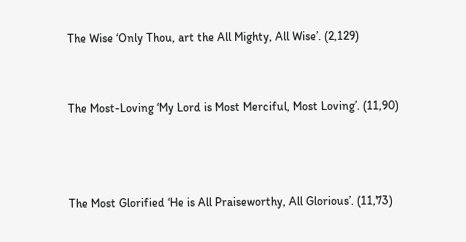The Wise ‘Only Thou, art the All Mighty, All Wise’. (2,129)


The Most-Loving ‘My Lord is Most Merciful, Most Loving’. (11,90)



The Most Glorified ‘He is All Praiseworthy, All Glorious’. (11,73)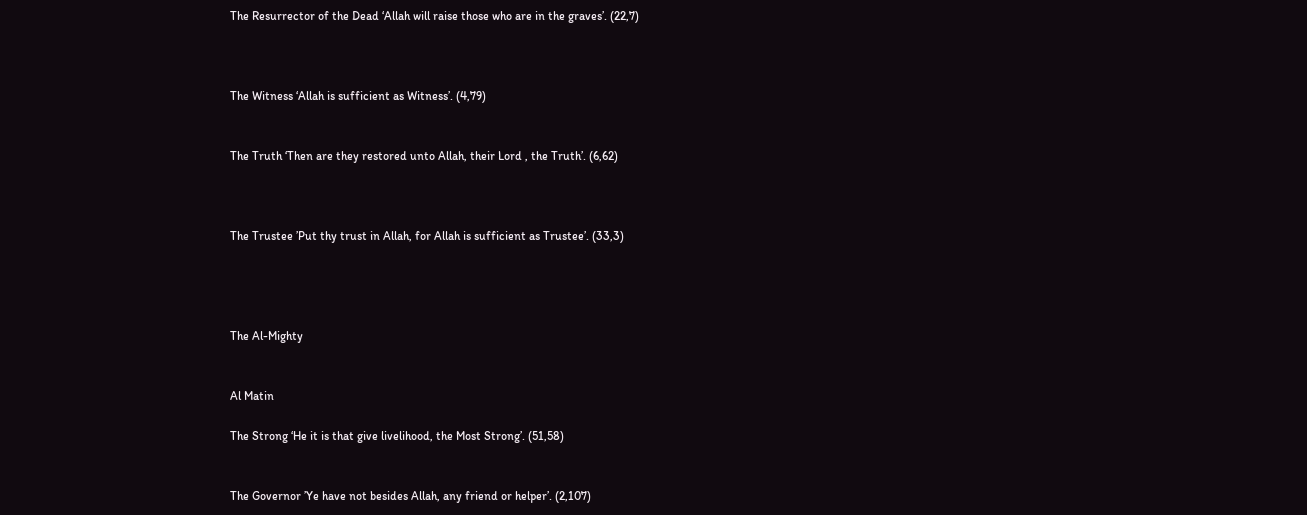The Resurrector of the Dead ‘Allah will raise those who are in the graves’. (22,7)



The Witness ‘Allah is sufficient as Witness’. (4,79)


The Truth ‘Then are they restored unto Allah, their Lord , the Truth’. (6,62)



The Trustee ’Put thy trust in Allah, for Allah is sufficient as Trustee’. (33,3)




The Al-Mighty


Al Matin

The Strong ‘He it is that give livelihood, the Most Strong’. (51,58)


The Governor ’Ye have not besides Allah, any friend or helper’. (2,107)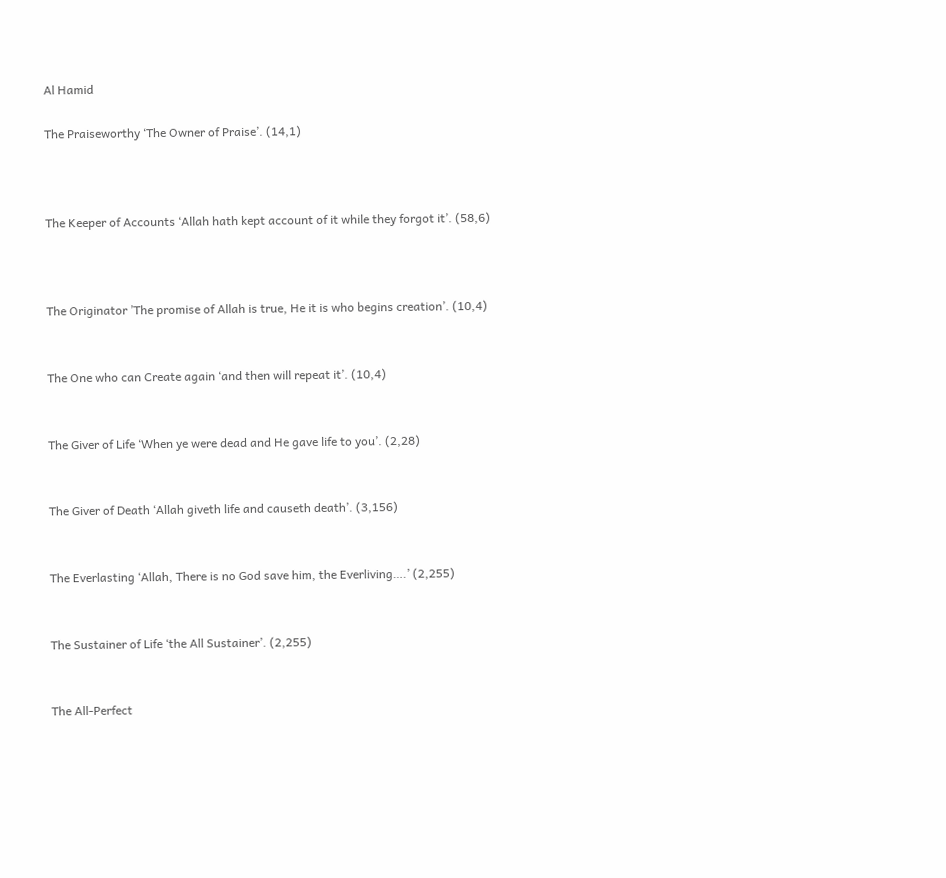Al Hamid

The Praiseworthy ‘The Owner of Praise’. (14,1)



The Keeper of Accounts ‘Allah hath kept account of it while they forgot it’. (58,6)



The Originator ’The promise of Allah is true, He it is who begins creation’. (10,4)


The One who can Create again ‘and then will repeat it’. (10,4)


The Giver of Life ‘When ye were dead and He gave life to you’. (2,28)


The Giver of Death ‘Allah giveth life and causeth death’. (3,156)


The Everlasting ‘Allah, There is no God save him, the Everliving….’ (2,255)


The Sustainer of Life ‘the All Sustainer’. (2,255)


The All-Perfect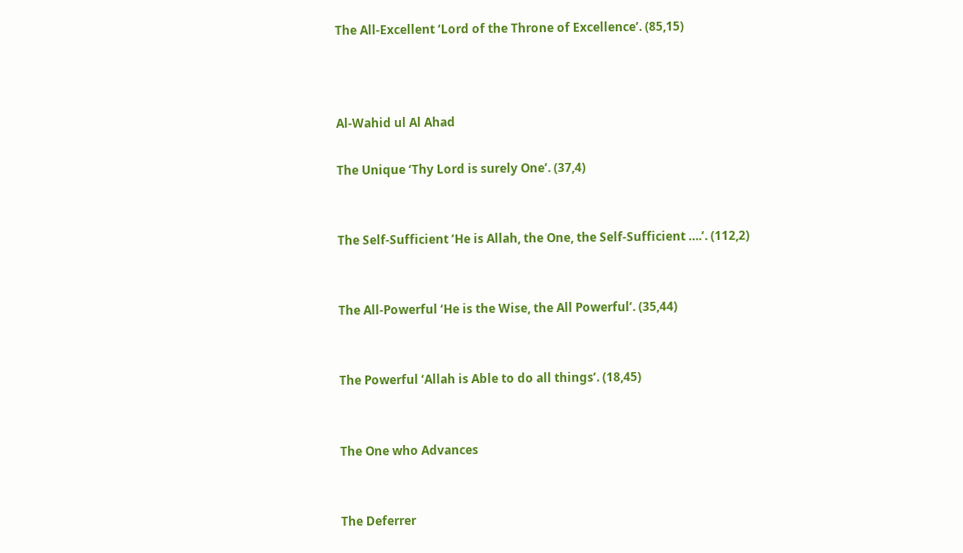The All-Excellent ‘Lord of the Throne of Excellence’. (85,15)



Al-Wahid ul Al Ahad

The Unique ‘Thy Lord is surely One’. (37,4)


The Self-Sufficient ’He is Allah, the One, the Self-Sufficient ….’. (112,2)


The All-Powerful ‘He is the Wise, the All Powerful’. (35,44)


The Powerful ‘Allah is Able to do all things’. (18,45)


The One who Advances


The Deferrer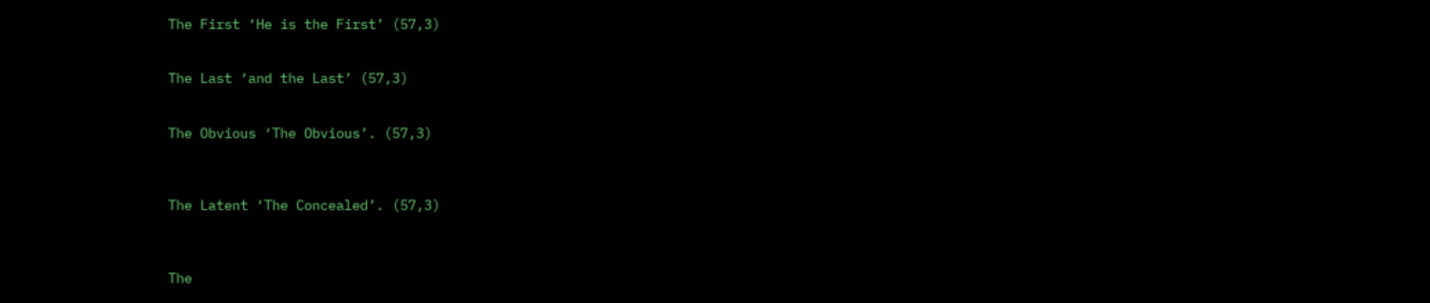The First ‘He is the First’ (57,3)


The Last ‘and the Last’ (57,3)


The Obvious ‘The Obvious’. (57,3)



The Latent ‘The Concealed’. (57,3)



The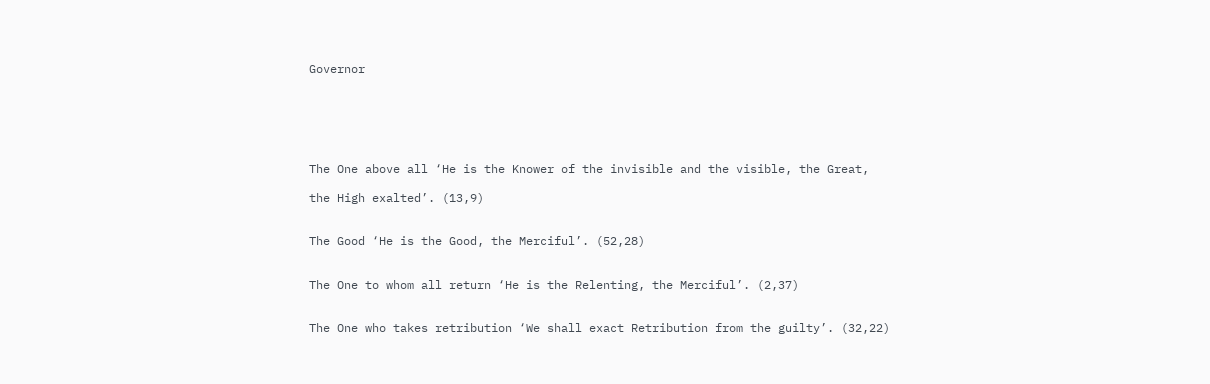Governor






The One above all ‘He is the Knower of the invisible and the visible, the Great,

the High exalted’. (13,9)


The Good ‘He is the Good, the Merciful’. (52,28)


The One to whom all return ‘He is the Relenting, the Merciful’. (2,37)


The One who takes retribution ‘We shall exact Retribution from the guilty’. (32,22)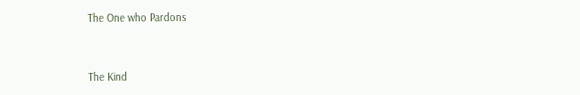The One who Pardons


The Kind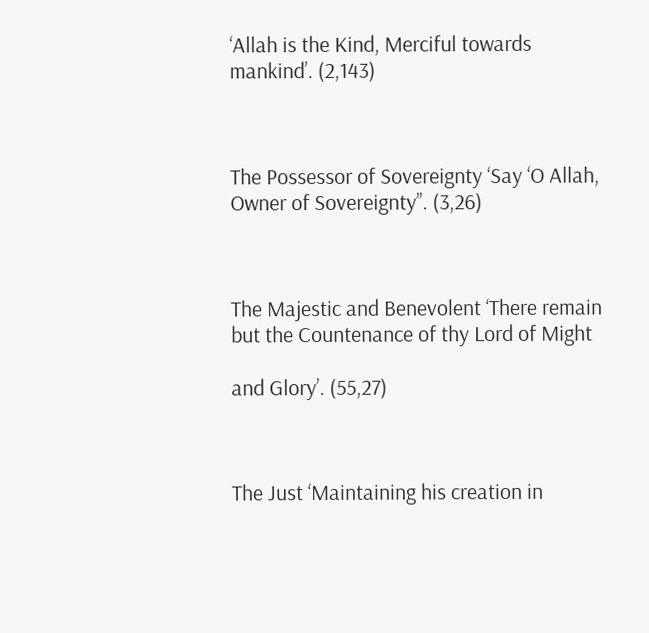‘Allah is the Kind, Merciful towards mankind’. (2,143)



The Possessor of Sovereignty ‘Say ‘O Allah, Owner of Sovereignty’’. (3,26)



The Majestic and Benevolent ‘There remain but the Countenance of thy Lord of Might

and Glory’. (55,27)



The Just ‘Maintaining his creation in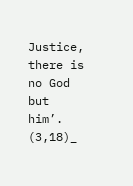Justice, there is no God but him’. (3,18)_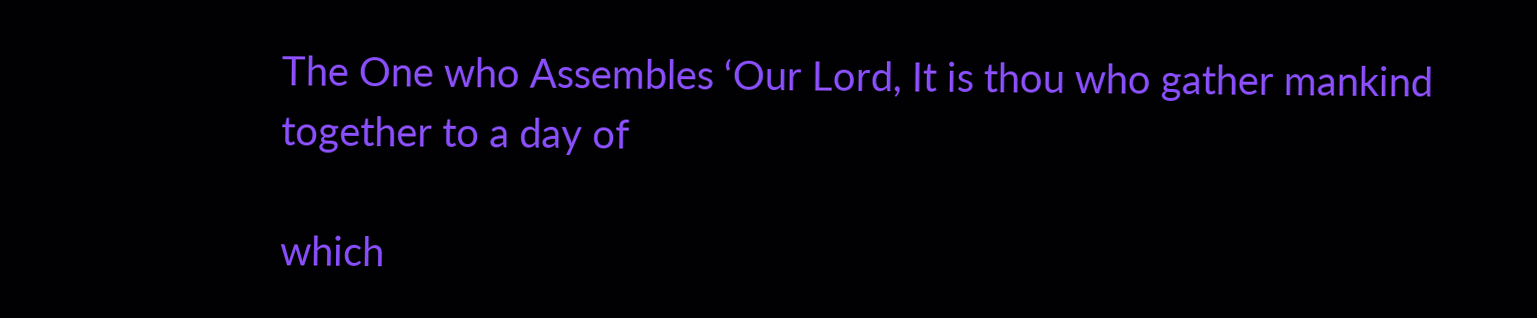The One who Assembles ‘Our Lord, It is thou who gather mankind together to a day of

which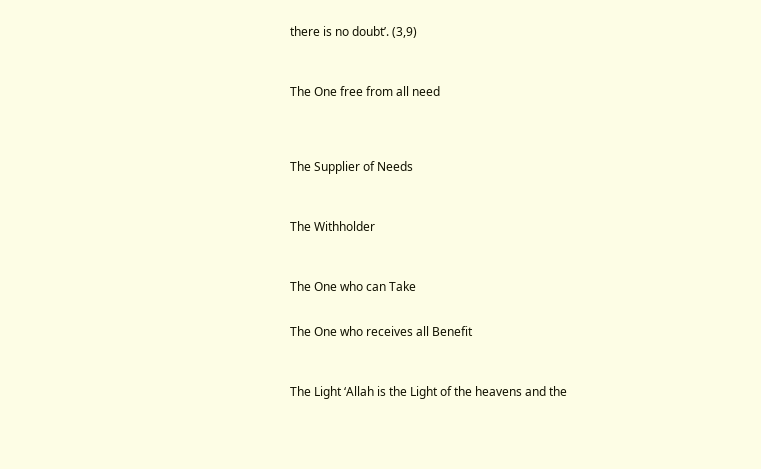there is no doubt’. (3,9)



The One free from all need




The Supplier of Needs



The Withholder



The One who can Take


The One who receives all Benefit



The Light ‘Allah is the Light of the heavens and the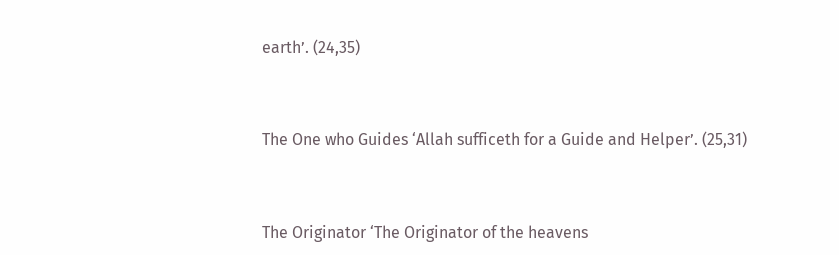earth’. (24,35)



The One who Guides ‘Allah sufficeth for a Guide and Helper’. (25,31)



The Originator ‘The Originator of the heavens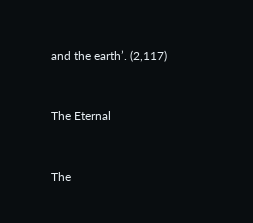and the earth’. (2,117)



The Eternal



The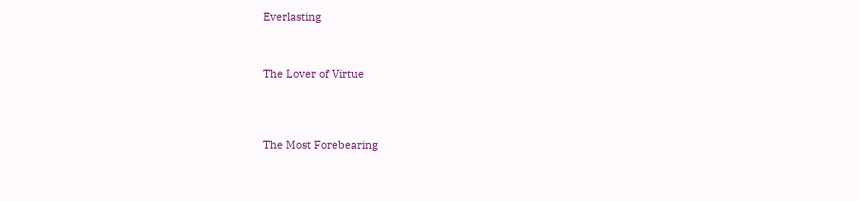Everlasting



The Lover of Virtue




The Most Forebearing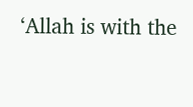‘Allah is with the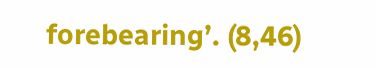forebearing’. (8,46)